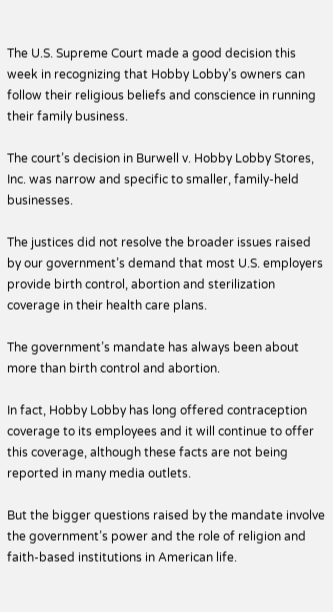The U.S. Supreme Court made a good decision this week in recognizing that Hobby Lobby’s owners can follow their religious beliefs and conscience in running their family business.

The court’s decision in Burwell v. Hobby Lobby Stores, Inc. was narrow and specific to smaller, family-held businesses.

The justices did not resolve the broader issues raised by our government’s demand that most U.S. employers provide birth control, abortion and sterilization coverage in their health care plans.

The government’s mandate has always been about more than birth control and abortion.

In fact, Hobby Lobby has long offered contraception coverage to its employees and it will continue to offer this coverage, although these facts are not being reported in many media outlets.

But the bigger questions raised by the mandate involve the government’s power and the role of religion and faith-based institutions in American life.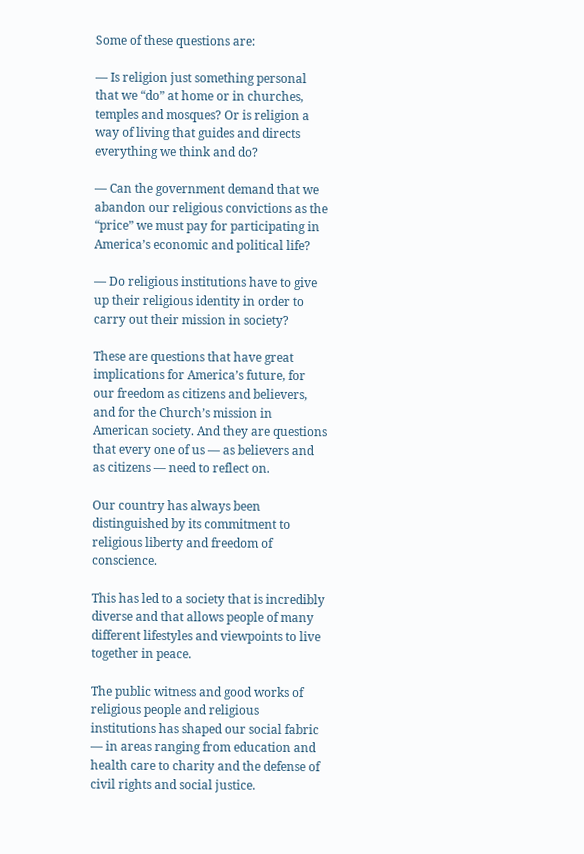Some of these questions are:

— Is religion just something personal that we “do” at home or in churches, temples and mosques? Or is religion a way of living that guides and directs everything we think and do?

— Can the government demand that we abandon our religious convictions as the “price” we must pay for participating in America’s economic and political life?

— Do religious institutions have to give up their religious identity in order to carry out their mission in society?

These are questions that have great implications for America’s future, for our freedom as citizens and believers, and for the Church’s mission in American society. And they are questions that every one of us — as believers and as citizens — need to reflect on.

Our country has always been distinguished by its commitment to religious liberty and freedom of conscience.

This has led to a society that is incredibly diverse and that allows people of many different lifestyles and viewpoints to live together in peace.

The public witness and good works of religious people and religious institutions has shaped our social fabric — in areas ranging from education and health care to charity and the defense of civil rights and social justice.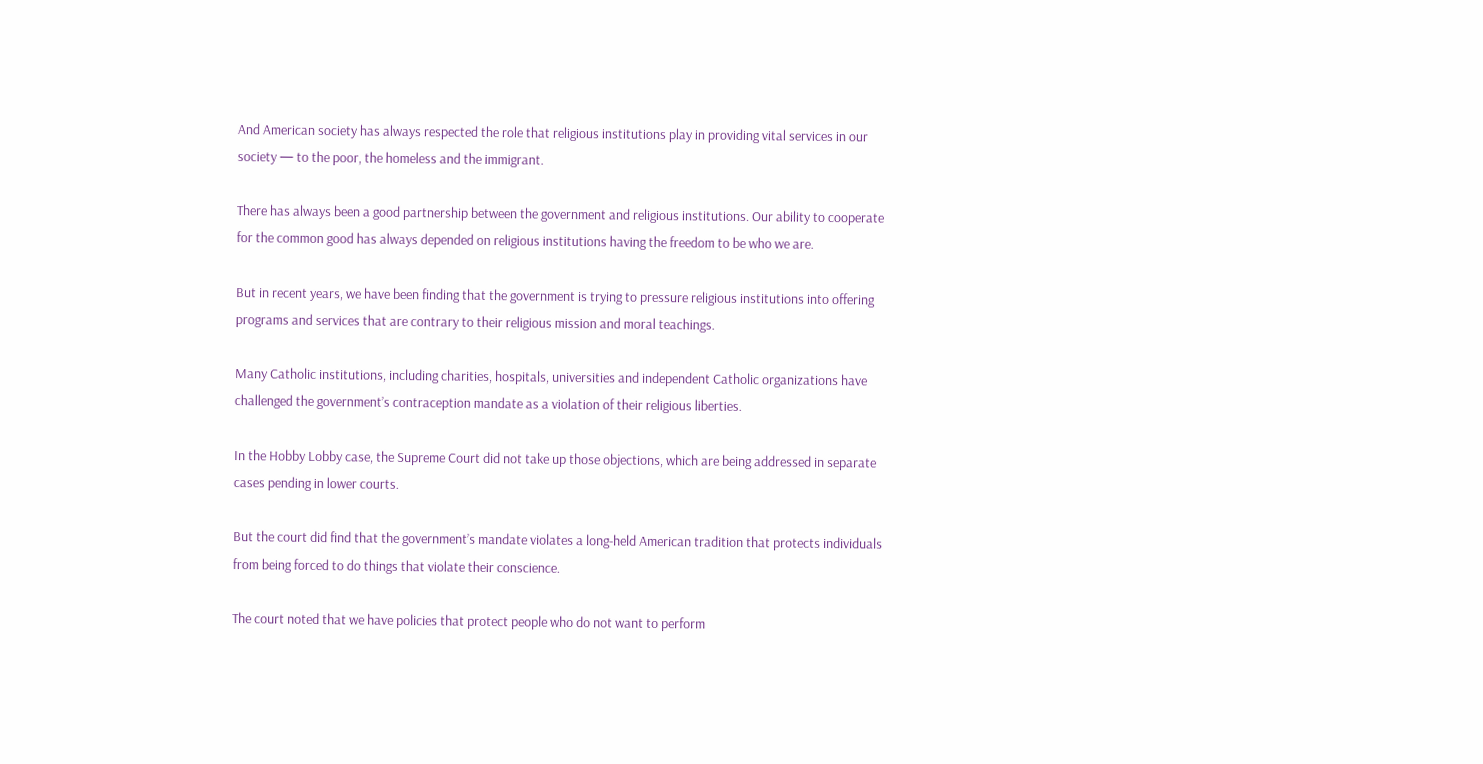And American society has always respected the role that religious institutions play in providing vital services in our society — to the poor, the homeless and the immigrant.

There has always been a good partnership between the government and religious institutions. Our ability to cooperate for the common good has always depended on religious institutions having the freedom to be who we are.

But in recent years, we have been finding that the government is trying to pressure religious institutions into offering programs and services that are contrary to their religious mission and moral teachings.

Many Catholic institutions, including charities, hospitals, universities and independent Catholic organizations have challenged the government’s contraception mandate as a violation of their religious liberties.

In the Hobby Lobby case, the Supreme Court did not take up those objections, which are being addressed in separate cases pending in lower courts.

But the court did find that the government’s mandate violates a long-held American tradition that protects individuals from being forced to do things that violate their conscience.

The court noted that we have policies that protect people who do not want to perform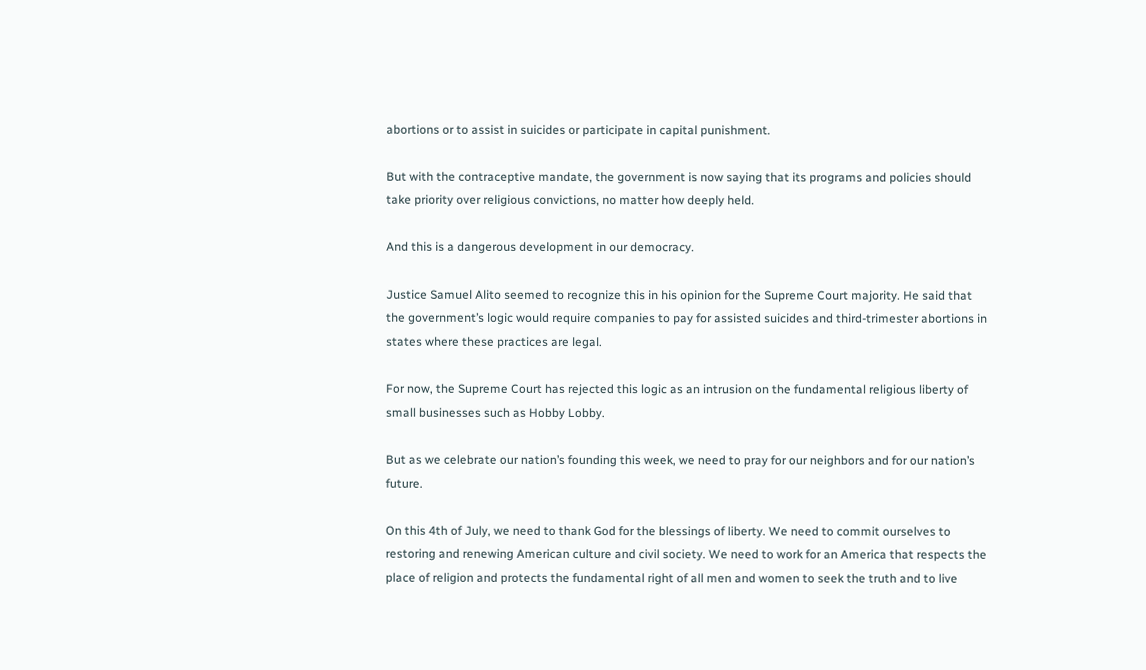abortions or to assist in suicides or participate in capital punishment.

But with the contraceptive mandate, the government is now saying that its programs and policies should take priority over religious convictions, no matter how deeply held.

And this is a dangerous development in our democracy.

Justice Samuel Alito seemed to recognize this in his opinion for the Supreme Court majority. He said that the government’s logic would require companies to pay for assisted suicides and third-trimester abortions in states where these practices are legal.

For now, the Supreme Court has rejected this logic as an intrusion on the fundamental religious liberty of small businesses such as Hobby Lobby.

But as we celebrate our nation’s founding this week, we need to pray for our neighbors and for our nation’s future.

On this 4th of July, we need to thank God for the blessings of liberty. We need to commit ourselves to restoring and renewing American culture and civil society. We need to work for an America that respects the place of religion and protects the fundamental right of all men and women to seek the truth and to live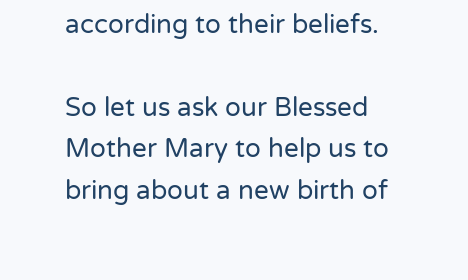according to their beliefs.

So let us ask our Blessed Mother Mary to help us to bring about a new birth of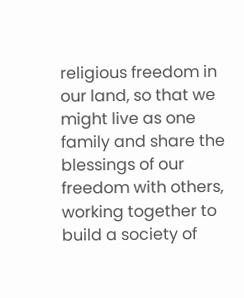religious freedom in our land, so that we might live as one family and share the blessings of our freedom with others, working together to build a society of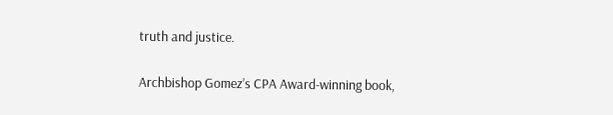truth and justice.

Archbishop Gomez’s CPA Award-winning book,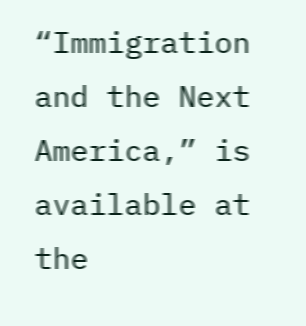“Immigration and the Next America,” is available at the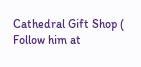Cathedral Gift Shop ( Follow him at